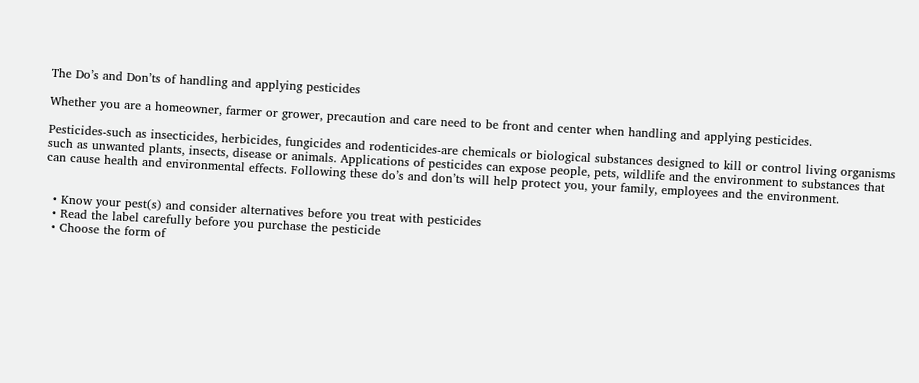The Do’s and Don’ts of handling and applying pesticides

Whether you are a homeowner, farmer or grower, precaution and care need to be front and center when handling and applying pesticides.

Pesticides-such as insecticides, herbicides, fungicides and rodenticides-are chemicals or biological substances designed to kill or control living organisms such as unwanted plants, insects, disease or animals. Applications of pesticides can expose people, pets, wildlife and the environment to substances that can cause health and environmental effects. Following these do’s and don’ts will help protect you, your family, employees and the environment.


  • Know your pest(s) and consider alternatives before you treat with pesticides
  • Read the label carefully before you purchase the pesticide
  • Choose the form of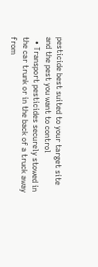pesticide best suited to your target site and the pest you want to control
  • Transport pesticides securely stowed in the car trunk or in the back of a truck away from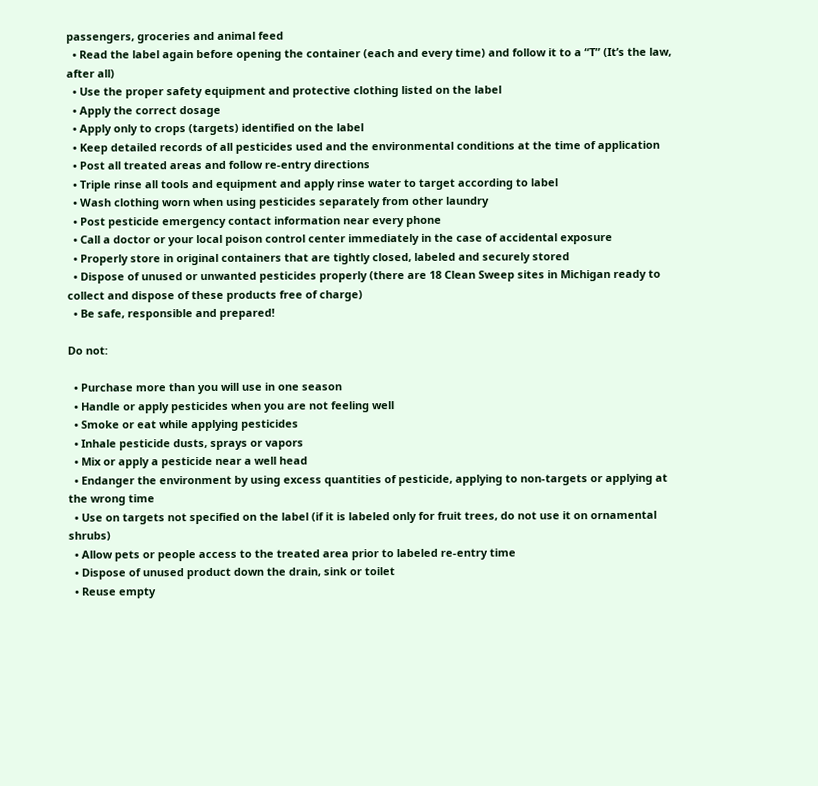passengers, groceries and animal feed
  • Read the label again before opening the container (each and every time) and follow it to a “T” (It’s the law, after all)
  • Use the proper safety equipment and protective clothing listed on the label
  • Apply the correct dosage
  • Apply only to crops (targets) identified on the label
  • Keep detailed records of all pesticides used and the environmental conditions at the time of application
  • Post all treated areas and follow re-entry directions
  • Triple rinse all tools and equipment and apply rinse water to target according to label
  • Wash clothing worn when using pesticides separately from other laundry
  • Post pesticide emergency contact information near every phone
  • Call a doctor or your local poison control center immediately in the case of accidental exposure
  • Properly store in original containers that are tightly closed, labeled and securely stored
  • Dispose of unused or unwanted pesticides properly (there are 18 Clean Sweep sites in Michigan ready to collect and dispose of these products free of charge)
  • Be safe, responsible and prepared!

Do not:

  • Purchase more than you will use in one season
  • Handle or apply pesticides when you are not feeling well
  • Smoke or eat while applying pesticides
  • Inhale pesticide dusts, sprays or vapors
  • Mix or apply a pesticide near a well head
  • Endanger the environment by using excess quantities of pesticide, applying to non-targets or applying at the wrong time
  • Use on targets not specified on the label (if it is labeled only for fruit trees, do not use it on ornamental shrubs)
  • Allow pets or people access to the treated area prior to labeled re-entry time
  • Dispose of unused product down the drain, sink or toilet
  • Reuse empty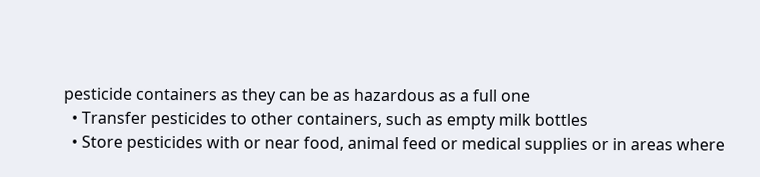pesticide containers as they can be as hazardous as a full one
  • Transfer pesticides to other containers, such as empty milk bottles
  • Store pesticides with or near food, animal feed or medical supplies or in areas where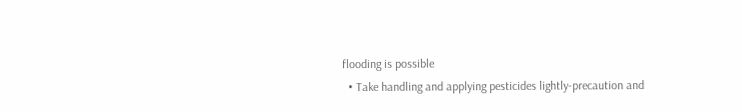flooding is possible
  • Take handling and applying pesticides lightly-precaution and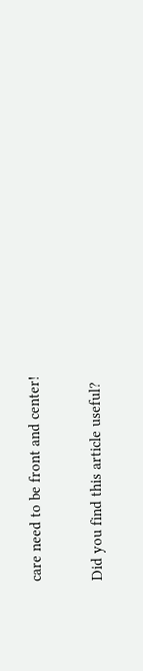care need to be front and center!

Did you find this article useful?